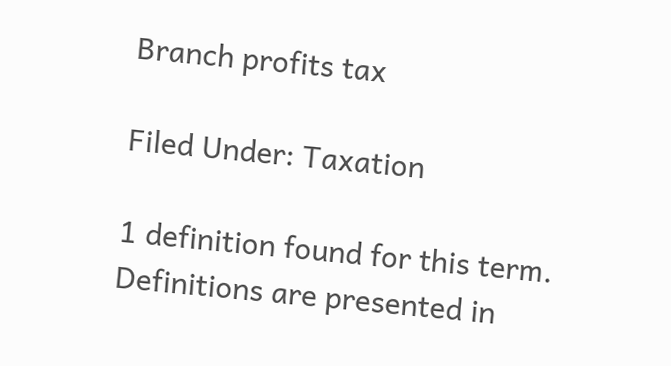Branch profits tax

Filed Under: Taxation

1 definition found for this term.
Definitions are presented in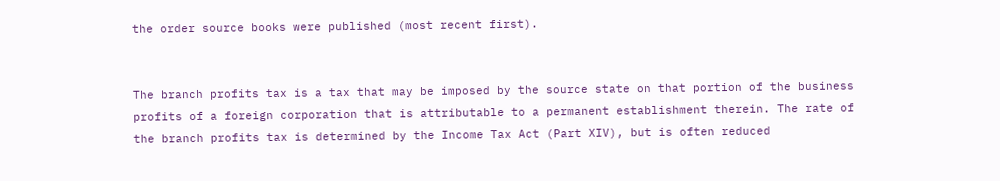the order source books were published (most recent first).


The branch profits tax is a tax that may be imposed by the source state on that portion of the business profits of a foreign corporation that is attributable to a permanent establishment therein. The rate of the branch profits tax is determined by the Income Tax Act (Part XIV), but is often reduced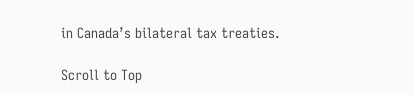in Canada’s bilateral tax treaties.

Scroll to Top